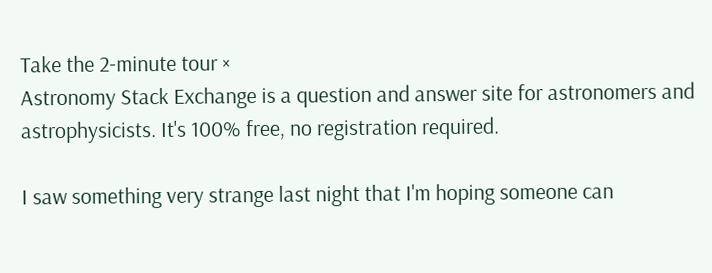Take the 2-minute tour ×
Astronomy Stack Exchange is a question and answer site for astronomers and astrophysicists. It's 100% free, no registration required.

I saw something very strange last night that I'm hoping someone can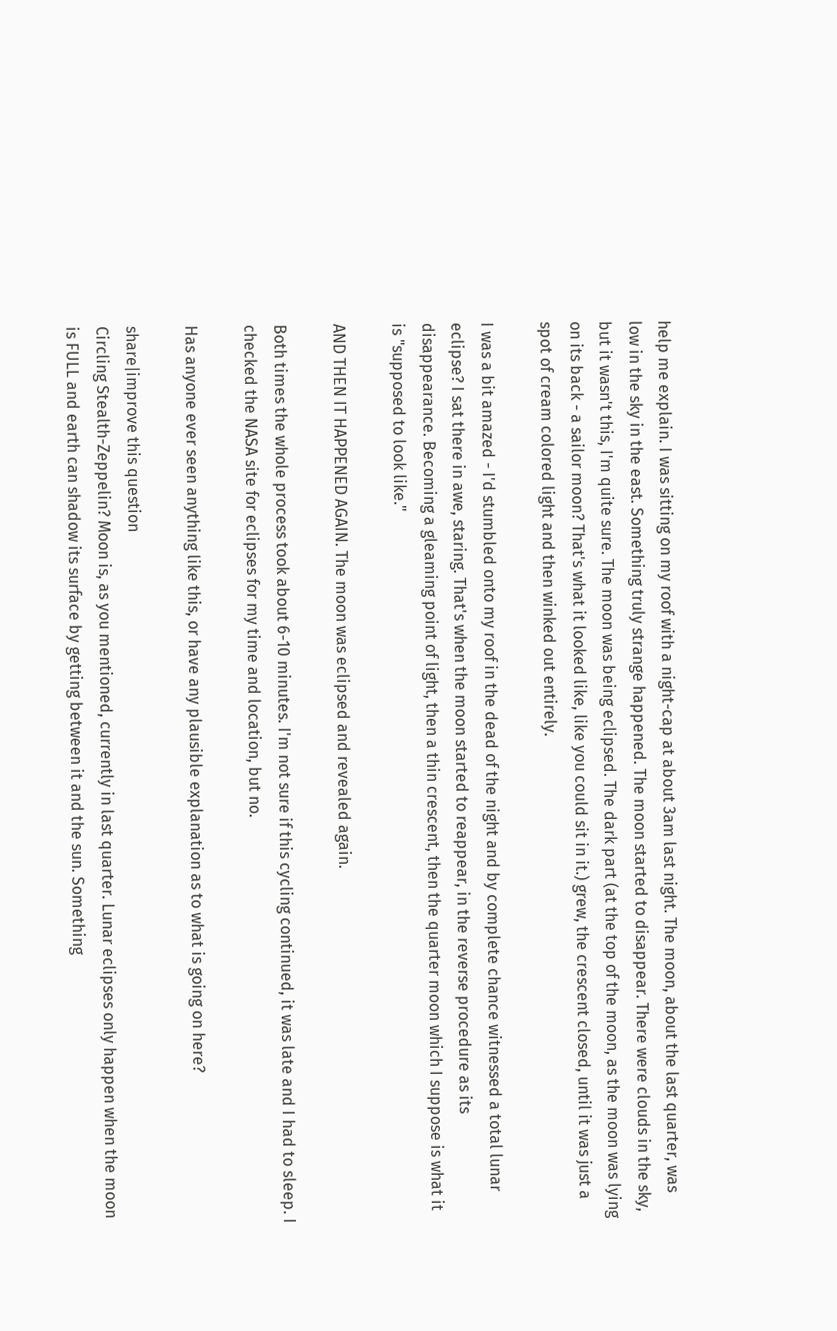help me explain. I was sitting on my roof with a night-cap at about 3am last night. The moon, about the last quarter, was low in the sky in the east. Something truly strange happened. The moon started to disappear. There were clouds in the sky, but it wasn't this, I'm quite sure. The moon was being eclipsed. The dark part (at the top of the moon, as the moon was lying on its back - a sailor moon? That's what it looked like, like you could sit in it.) grew, the crescent closed, until it was just a spot of cream colored light and then winked out entirely.

I was a bit amazed - I'd stumbled onto my roof in the dead of the night and by complete chance witnessed a total lunar eclipse? I sat there in awe, staring. That's when the moon started to reappear, in the reverse procedure as its disappearance. Becoming a gleaming point of light, then a thin crescent, then the quarter moon which I suppose is what it is "supposed to look like."

AND THEN IT HAPPENED AGAIN. The moon was eclipsed and revealed again.

Both times the whole process took about 6-10 minutes. I'm not sure if this cycling continued, it was late and I had to sleep. I checked the NASA site for eclipses for my time and location, but no.

Has anyone ever seen anything like this, or have any plausible explanation as to what is going on here?

share|improve this question
Circling Stealth-Zeppelin? Moon is, as you mentioned, currently in last quarter. Lunar eclipses only happen when the moon is FULL and earth can shadow its surface by getting between it and the sun. Something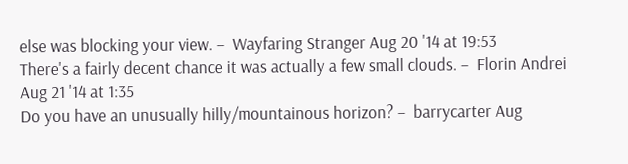else was blocking your view. –  Wayfaring Stranger Aug 20 '14 at 19:53
There's a fairly decent chance it was actually a few small clouds. –  Florin Andrei Aug 21 '14 at 1:35
Do you have an unusually hilly/mountainous horizon? –  barrycarter Aug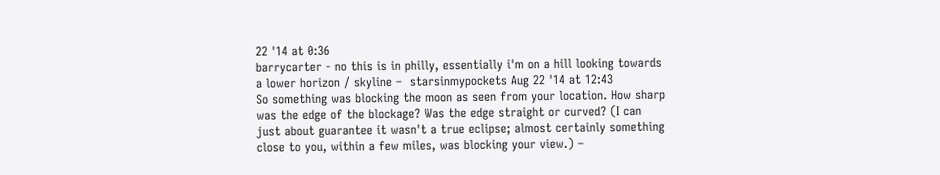22 '14 at 0:36
barrycarter - no this is in philly, essentially i'm on a hill looking towards a lower horizon / skyline –  starsinmypockets Aug 22 '14 at 12:43
So something was blocking the moon as seen from your location. How sharp was the edge of the blockage? Was the edge straight or curved? (I can just about guarantee it wasn't a true eclipse; almost certainly something close to you, within a few miles, was blocking your view.) –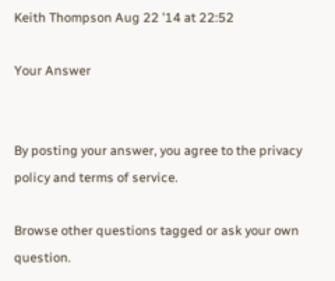Keith Thompson Aug 22 '14 at 22:52

Your Answer


By posting your answer, you agree to the privacy policy and terms of service.

Browse other questions tagged or ask your own question.